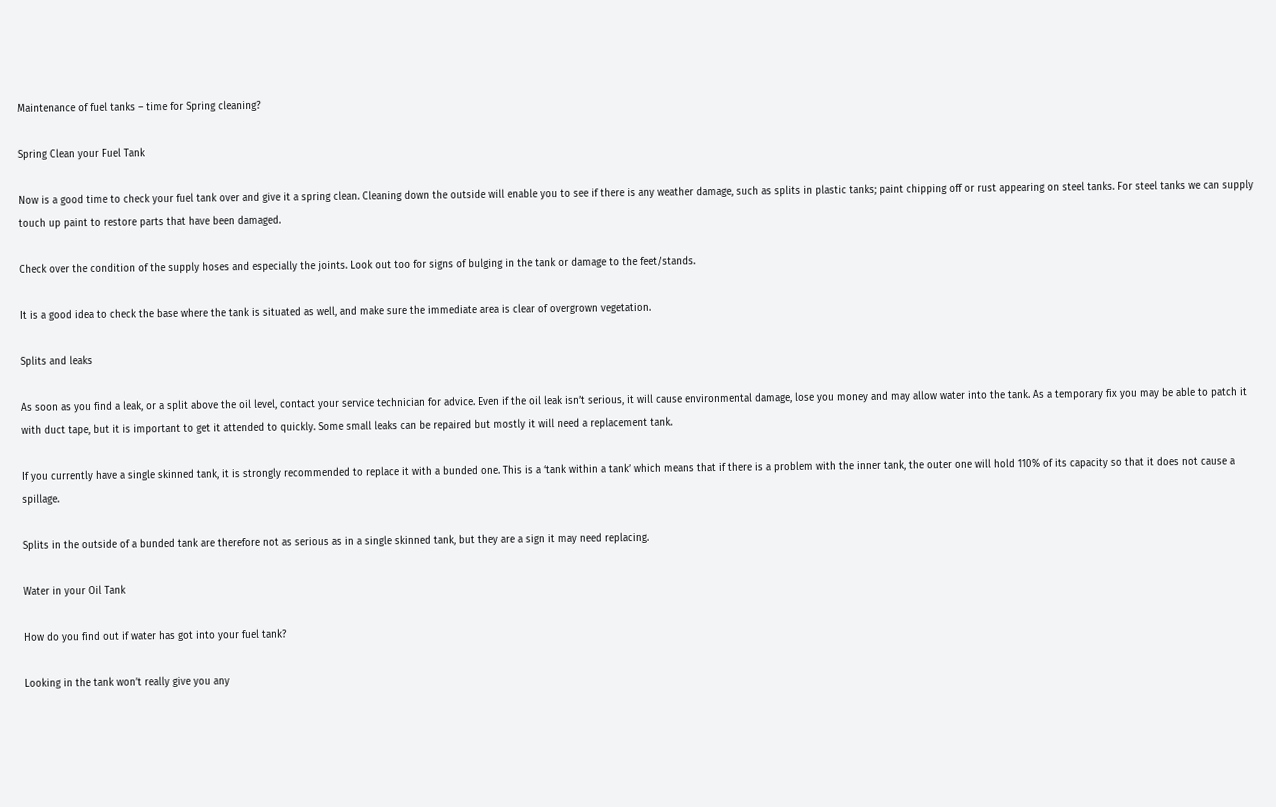Maintenance of fuel tanks – time for Spring cleaning?

Spring Clean your Fuel Tank

Now is a good time to check your fuel tank over and give it a spring clean. Cleaning down the outside will enable you to see if there is any weather damage, such as splits in plastic tanks; paint chipping off or rust appearing on steel tanks. For steel tanks we can supply touch up paint to restore parts that have been damaged.

Check over the condition of the supply hoses and especially the joints. Look out too for signs of bulging in the tank or damage to the feet/stands.

It is a good idea to check the base where the tank is situated as well, and make sure the immediate area is clear of overgrown vegetation.

Splits and leaks

As soon as you find a leak, or a split above the oil level, contact your service technician for advice. Even if the oil leak isn’t serious, it will cause environmental damage, lose you money and may allow water into the tank. As a temporary fix you may be able to patch it with duct tape, but it is important to get it attended to quickly. Some small leaks can be repaired but mostly it will need a replacement tank.

If you currently have a single skinned tank, it is strongly recommended to replace it with a bunded one. This is a ‘tank within a tank’ which means that if there is a problem with the inner tank, the outer one will hold 110% of its capacity so that it does not cause a spillage.

Splits in the outside of a bunded tank are therefore not as serious as in a single skinned tank, but they are a sign it may need replacing.

Water in your Oil Tank

How do you find out if water has got into your fuel tank?

Looking in the tank won’t really give you any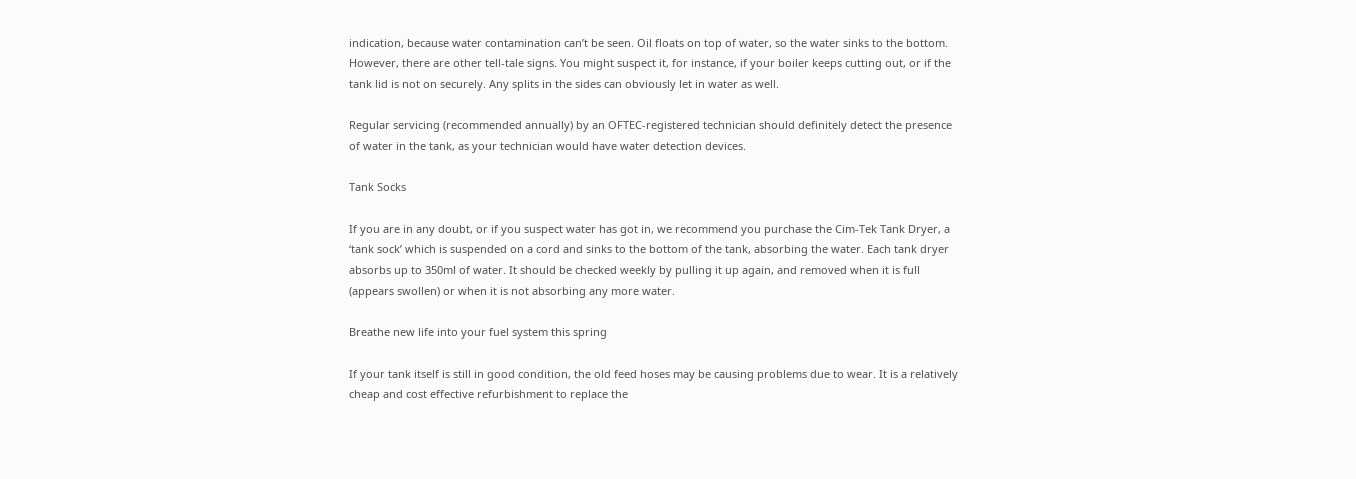indication, because water contamination can’t be seen. Oil floats on top of water, so the water sinks to the bottom. However, there are other tell-tale signs. You might suspect it, for instance, if your boiler keeps cutting out, or if the tank lid is not on securely. Any splits in the sides can obviously let in water as well.

Regular servicing (recommended annually) by an OFTEC-registered technician should definitely detect the presence of water in the tank, as your technician would have water detection devices.

Tank Socks

If you are in any doubt, or if you suspect water has got in, we recommend you purchase the Cim-Tek Tank Dryer, a ‘tank sock’ which is suspended on a cord and sinks to the bottom of the tank, absorbing the water. Each tank dryer absorbs up to 350ml of water. It should be checked weekly by pulling it up again, and removed when it is full (appears swollen) or when it is not absorbing any more water.

Breathe new life into your fuel system this spring

If your tank itself is still in good condition, the old feed hoses may be causing problems due to wear. It is a relatively cheap and cost effective refurbishment to replace the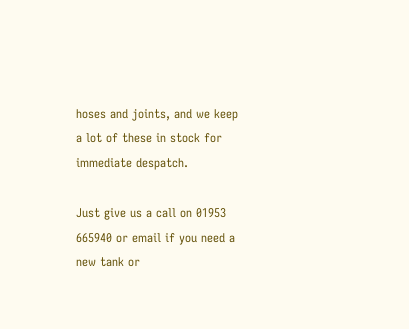hoses and joints, and we keep a lot of these in stock for immediate despatch.

Just give us a call on 01953 665940 or email if you need a new tank or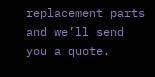replacement parts and we’ll send you a quote.